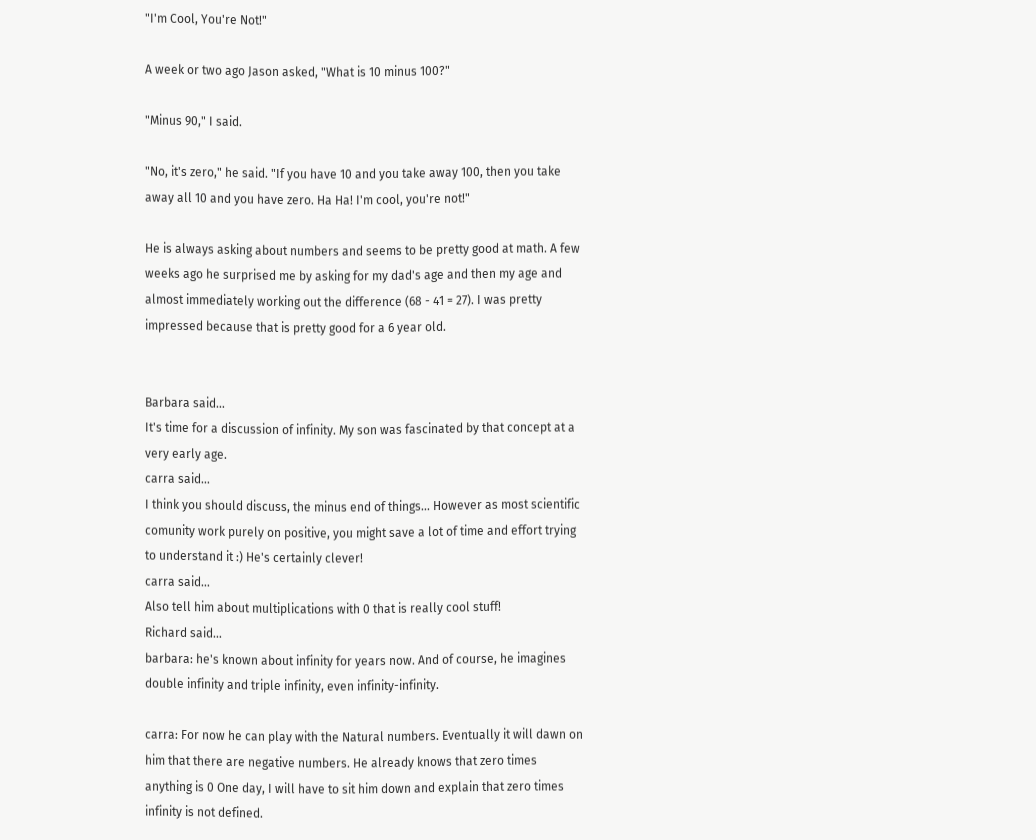"I'm Cool, You're Not!"

A week or two ago Jason asked, "What is 10 minus 100?"

"Minus 90," I said.

"No, it's zero," he said. "If you have 10 and you take away 100, then you take away all 10 and you have zero. Ha Ha! I'm cool, you're not!"

He is always asking about numbers and seems to be pretty good at math. A few weeks ago he surprised me by asking for my dad's age and then my age and almost immediately working out the difference (68 - 41 = 27). I was pretty impressed because that is pretty good for a 6 year old.


Barbara said…
It's time for a discussion of infinity. My son was fascinated by that concept at a very early age.
carra said…
I think you should discuss, the minus end of things... However as most scientific comunity work purely on positive, you might save a lot of time and effort trying to understand it :) He's certainly clever!
carra said…
Also tell him about multiplications with 0 that is really cool stuff!
Richard said…
barbara: he's known about infinity for years now. And of course, he imagines double infinity and triple infinity, even infinity-infinity.

carra: For now he can play with the Natural numbers. Eventually it will dawn on him that there are negative numbers. He already knows that zero times anything is 0 One day, I will have to sit him down and explain that zero times infinity is not defined.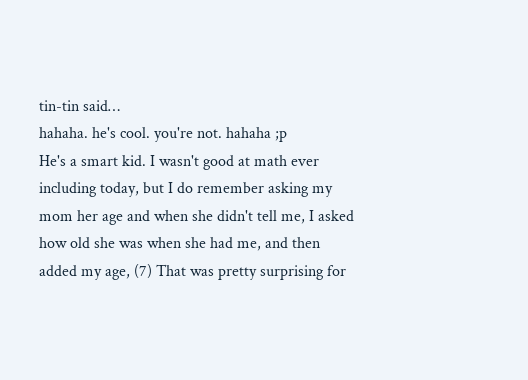tin-tin said…
hahaha. he's cool. you're not. hahaha ;p
He's a smart kid. I wasn't good at math ever including today, but I do remember asking my mom her age and when she didn't tell me, I asked how old she was when she had me, and then added my age, (7) That was pretty surprising for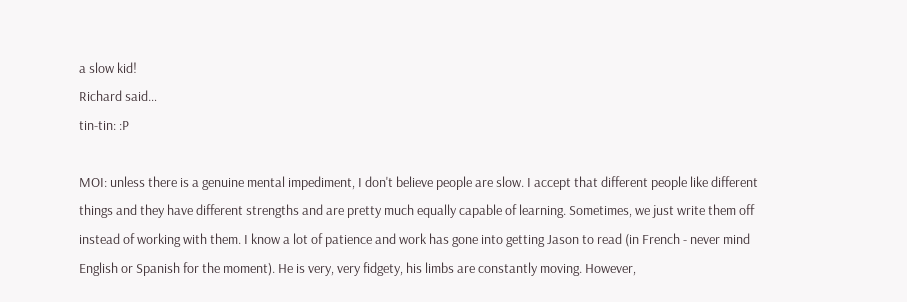a slow kid!
Richard said…
tin-tin: :P

MOI: unless there is a genuine mental impediment, I don't believe people are slow. I accept that different people like different things and they have different strengths and are pretty much equally capable of learning. Sometimes, we just write them off instead of working with them. I know a lot of patience and work has gone into getting Jason to read (in French - never mind English or Spanish for the moment). He is very, very fidgety, his limbs are constantly moving. However,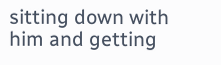sitting down with him and getting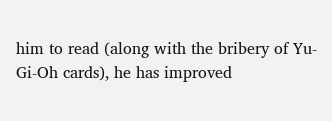him to read (along with the bribery of Yu-Gi-Oh cards), he has improved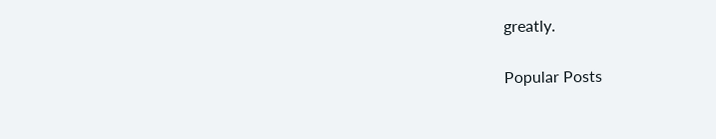greatly.

Popular Posts